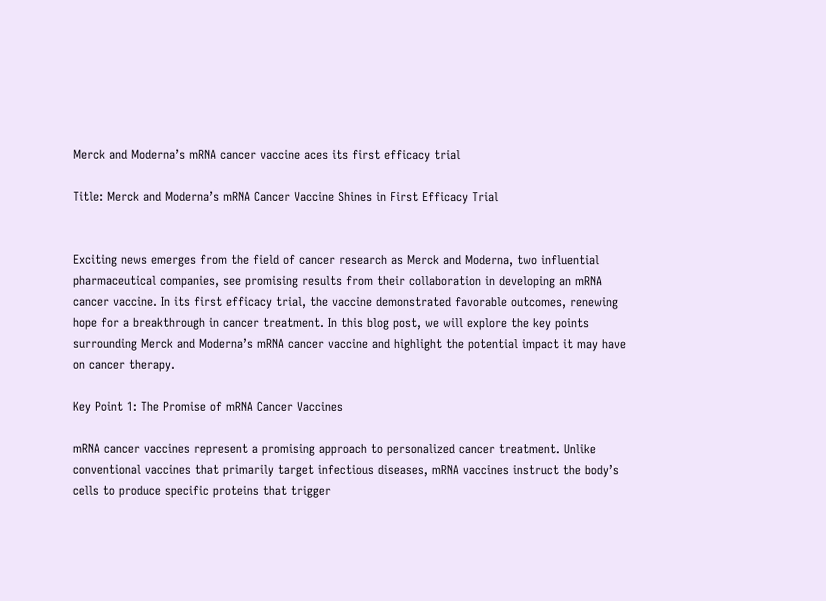Merck and Moderna’s mRNA cancer vaccine aces its first efficacy trial

Title: Merck and Moderna’s mRNA Cancer Vaccine Shines in First Efficacy Trial


Exciting news emerges from the field of cancer research as Merck and Moderna, two influential pharmaceutical companies, see promising results from their collaboration in developing an mRNA cancer vaccine. In its first efficacy trial, the vaccine demonstrated favorable outcomes, renewing hope for a breakthrough in cancer treatment. In this blog post, we will explore the key points surrounding Merck and Moderna’s mRNA cancer vaccine and highlight the potential impact it may have on cancer therapy.

Key Point 1: The Promise of mRNA Cancer Vaccines

mRNA cancer vaccines represent a promising approach to personalized cancer treatment. Unlike conventional vaccines that primarily target infectious diseases, mRNA vaccines instruct the body’s cells to produce specific proteins that trigger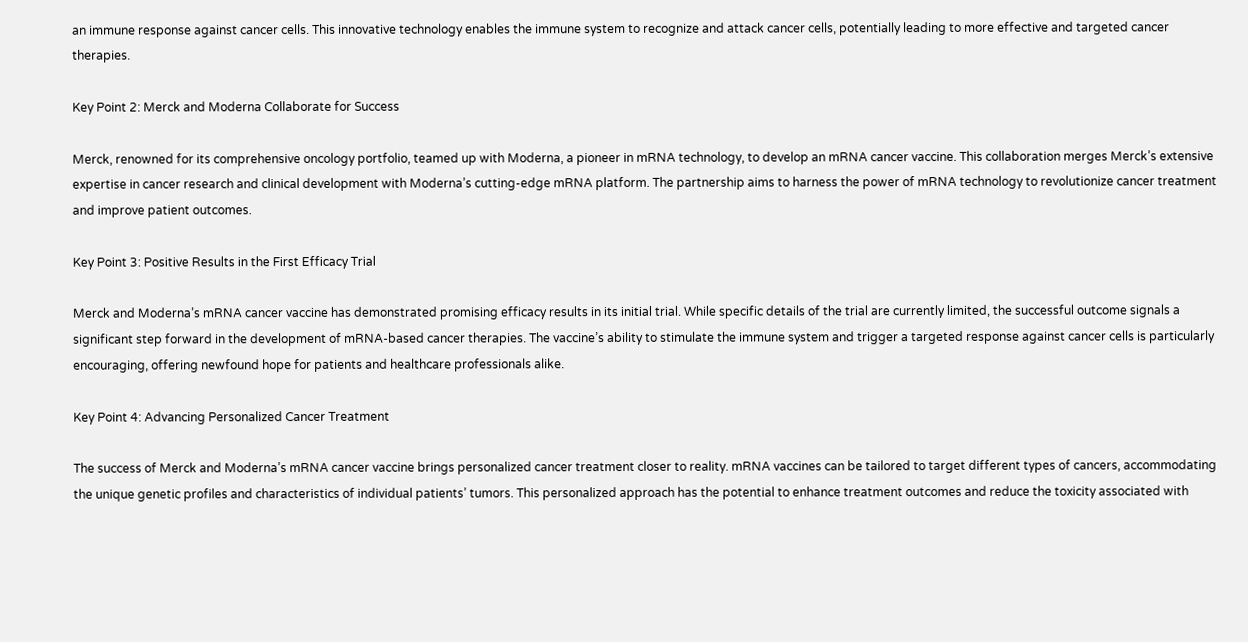an immune response against cancer cells. This innovative technology enables the immune system to recognize and attack cancer cells, potentially leading to more effective and targeted cancer therapies.

Key Point 2: Merck and Moderna Collaborate for Success

Merck, renowned for its comprehensive oncology portfolio, teamed up with Moderna, a pioneer in mRNA technology, to develop an mRNA cancer vaccine. This collaboration merges Merck’s extensive expertise in cancer research and clinical development with Moderna’s cutting-edge mRNA platform. The partnership aims to harness the power of mRNA technology to revolutionize cancer treatment and improve patient outcomes.

Key Point 3: Positive Results in the First Efficacy Trial

Merck and Moderna’s mRNA cancer vaccine has demonstrated promising efficacy results in its initial trial. While specific details of the trial are currently limited, the successful outcome signals a significant step forward in the development of mRNA-based cancer therapies. The vaccine’s ability to stimulate the immune system and trigger a targeted response against cancer cells is particularly encouraging, offering newfound hope for patients and healthcare professionals alike.

Key Point 4: Advancing Personalized Cancer Treatment

The success of Merck and Moderna’s mRNA cancer vaccine brings personalized cancer treatment closer to reality. mRNA vaccines can be tailored to target different types of cancers, accommodating the unique genetic profiles and characteristics of individual patients’ tumors. This personalized approach has the potential to enhance treatment outcomes and reduce the toxicity associated with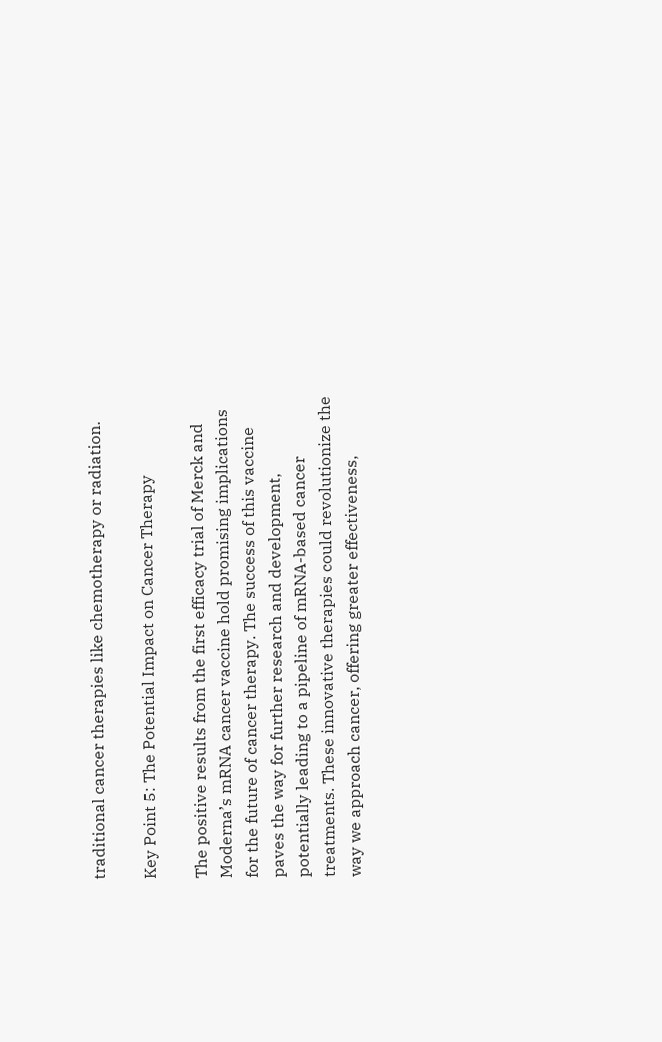traditional cancer therapies like chemotherapy or radiation.

Key Point 5: The Potential Impact on Cancer Therapy

The positive results from the first efficacy trial of Merck and Moderna’s mRNA cancer vaccine hold promising implications for the future of cancer therapy. The success of this vaccine paves the way for further research and development, potentially leading to a pipeline of mRNA-based cancer treatments. These innovative therapies could revolutionize the way we approach cancer, offering greater effectiveness,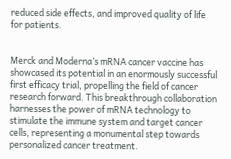reduced side effects, and improved quality of life for patients.


Merck and Moderna’s mRNA cancer vaccine has showcased its potential in an enormously successful first efficacy trial, propelling the field of cancer research forward. This breakthrough collaboration harnesses the power of mRNA technology to stimulate the immune system and target cancer cells, representing a monumental step towards personalized cancer treatment.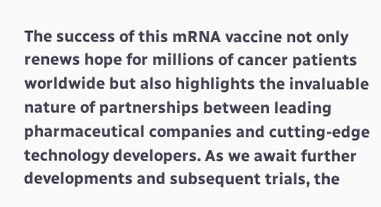The success of this mRNA vaccine not only renews hope for millions of cancer patients worldwide but also highlights the invaluable nature of partnerships between leading pharmaceutical companies and cutting-edge technology developers. As we await further developments and subsequent trials, the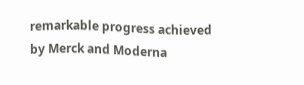remarkable progress achieved by Merck and Moderna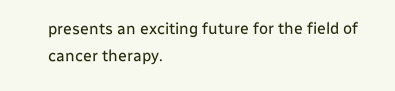presents an exciting future for the field of cancer therapy.